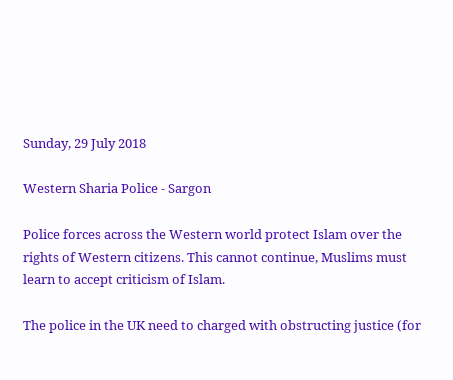Sunday, 29 July 2018

Western Sharia Police - Sargon

Police forces across the Western world protect Islam over the rights of Western citizens. This cannot continue, Muslims must learn to accept criticism of Islam.

The police in the UK need to charged with obstructing justice (for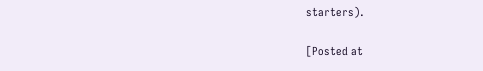starters).

[Posted at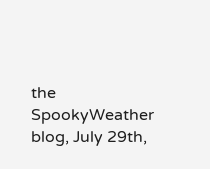the SpookyWeather blog, July 29th,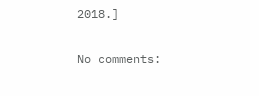2018.]

No comments: